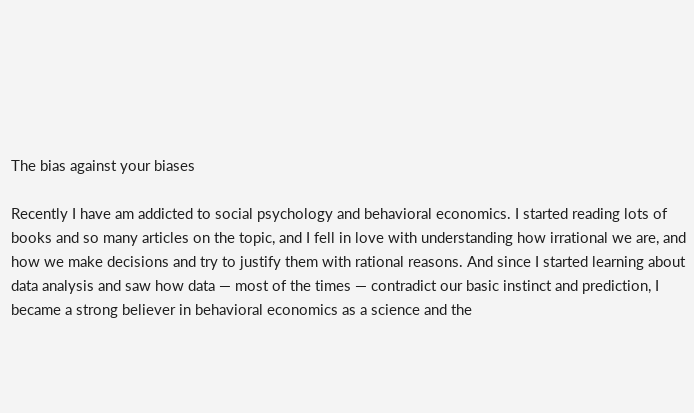The bias against your biases

Recently I have am addicted to social psychology and behavioral economics. I started reading lots of books and so many articles on the topic, and I fell in love with understanding how irrational we are, and how we make decisions and try to justify them with rational reasons. And since I started learning about data analysis and saw how data — most of the times — contradict our basic instinct and prediction, I became a strong believer in behavioral economics as a science and the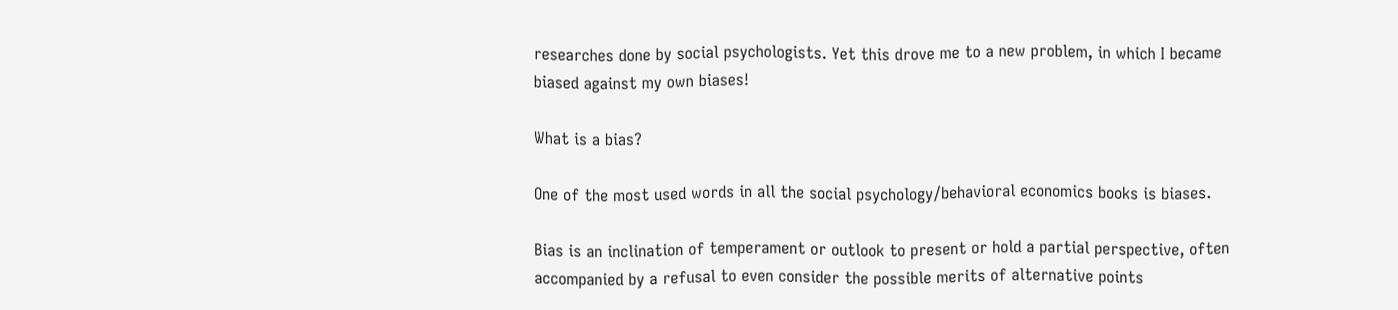researches done by social psychologists. Yet this drove me to a new problem, in which I became biased against my own biases!

What is a bias?

One of the most used words in all the social psychology/behavioral economics books is biases.

Bias is an inclination of temperament or outlook to present or hold a partial perspective, often accompanied by a refusal to even consider the possible merits of alternative points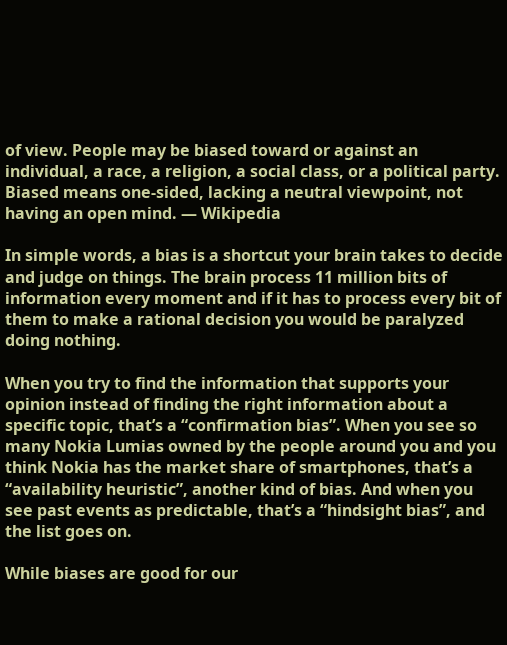of view. People may be biased toward or against an individual, a race, a religion, a social class, or a political party. Biased means one-sided, lacking a neutral viewpoint, not having an open mind. — Wikipedia

In simple words, a bias is a shortcut your brain takes to decide and judge on things. The brain process 11 million bits of information every moment and if it has to process every bit of them to make a rational decision you would be paralyzed doing nothing.

When you try to find the information that supports your opinion instead of finding the right information about a specific topic, that’s a “confirmation bias”. When you see so many Nokia Lumias owned by the people around you and you think Nokia has the market share of smartphones, that’s a “availability heuristic”, another kind of bias. And when you see past events as predictable, that’s a “hindsight bias”, and the list goes on.

While biases are good for our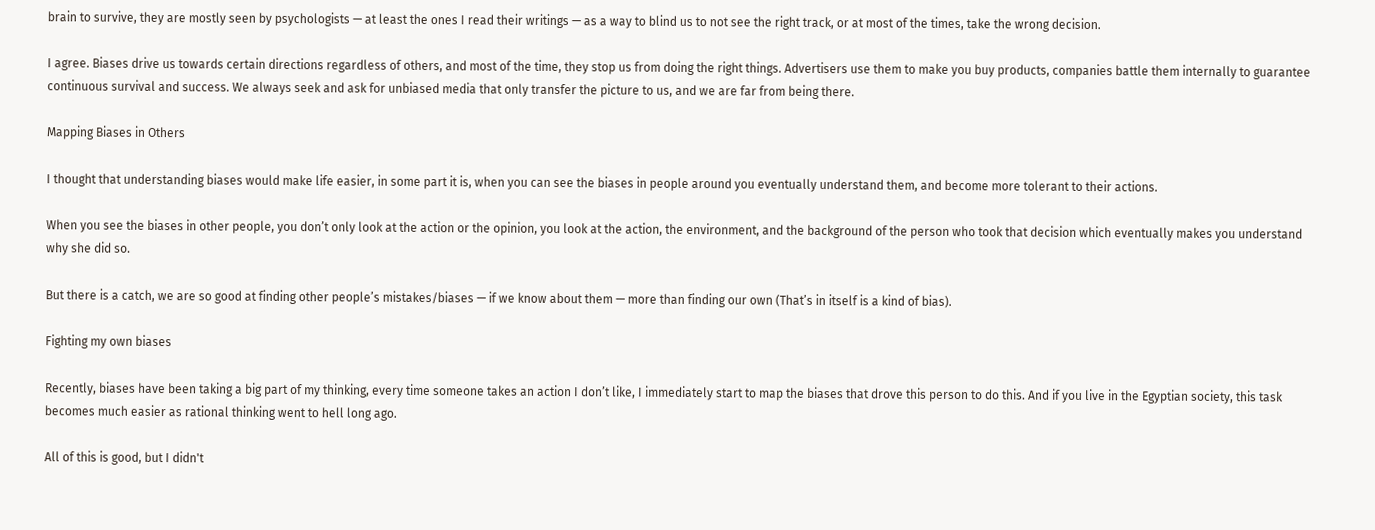brain to survive, they are mostly seen by psychologists — at least the ones I read their writings — as a way to blind us to not see the right track, or at most of the times, take the wrong decision.

I agree. Biases drive us towards certain directions regardless of others, and most of the time, they stop us from doing the right things. Advertisers use them to make you buy products, companies battle them internally to guarantee continuous survival and success. We always seek and ask for unbiased media that only transfer the picture to us, and we are far from being there.

Mapping Biases in Others

I thought that understanding biases would make life easier, in some part it is, when you can see the biases in people around you eventually understand them, and become more tolerant to their actions.

When you see the biases in other people, you don’t only look at the action or the opinion, you look at the action, the environment, and the background of the person who took that decision which eventually makes you understand why she did so.

But there is a catch, we are so good at finding other people’s mistakes/biases — if we know about them — more than finding our own (That’s in itself is a kind of bias).

Fighting my own biases

Recently, biases have been taking a big part of my thinking, every time someone takes an action I don’t like, I immediately start to map the biases that drove this person to do this. And if you live in the Egyptian society, this task becomes much easier as rational thinking went to hell long ago.

All of this is good, but I didn't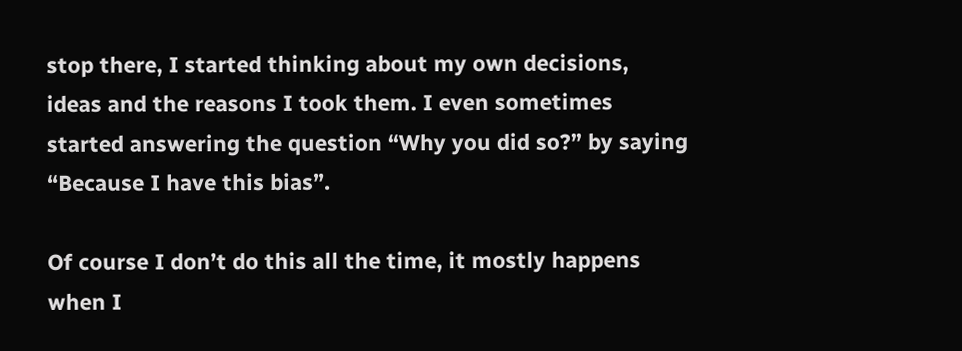stop there, I started thinking about my own decisions, ideas and the reasons I took them. I even sometimes started answering the question “Why you did so?” by saying “Because I have this bias”.

Of course I don’t do this all the time, it mostly happens when I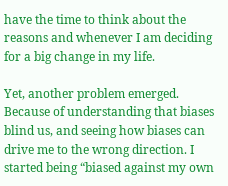have the time to think about the reasons and whenever I am deciding for a big change in my life.

Yet, another problem emerged. Because of understanding that biases blind us, and seeing how biases can drive me to the wrong direction. I started being “biased against my own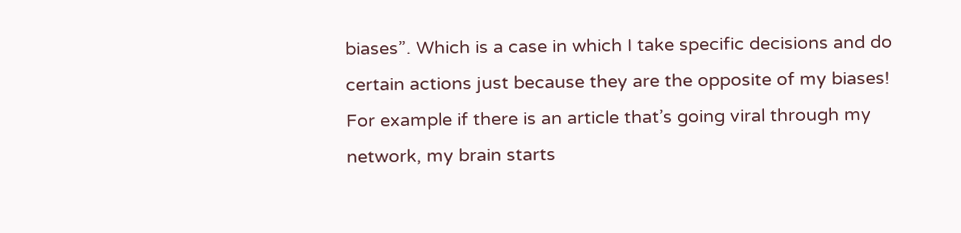biases”. Which is a case in which I take specific decisions and do certain actions just because they are the opposite of my biases! For example if there is an article that’s going viral through my network, my brain starts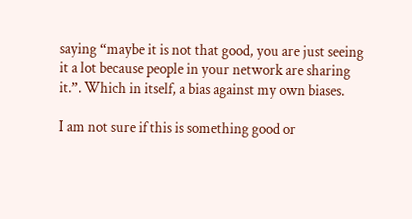saying “maybe it is not that good, you are just seeing it a lot because people in your network are sharing it.”. Which in itself, a bias against my own biases.

I am not sure if this is something good or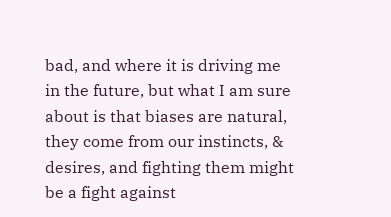bad, and where it is driving me in the future, but what I am sure about is that biases are natural, they come from our instincts, & desires, and fighting them might be a fight against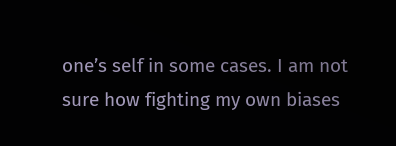one’s self in some cases. I am not sure how fighting my own biases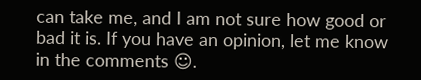can take me, and I am not sure how good or bad it is. If you have an opinion, let me know in the comments ☺.